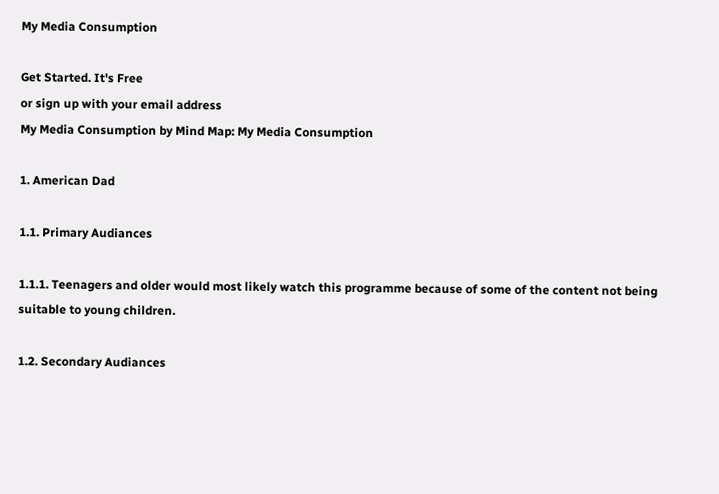My Media Consumption

Get Started. It's Free
or sign up with your email address
My Media Consumption by Mind Map: My Media Consumption

1. American Dad

1.1. Primary Audiances

1.1.1. Teenagers and older would most likely watch this programme because of some of the content not being suitable to young children.

1.2. Secondary Audiances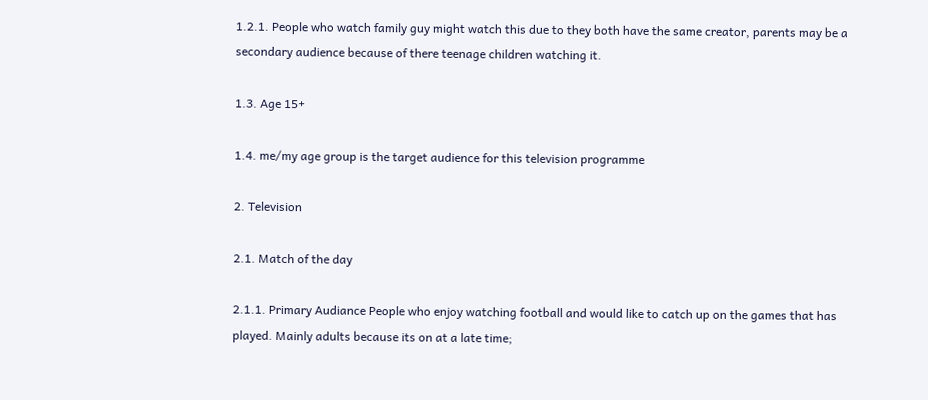1.2.1. People who watch family guy might watch this due to they both have the same creator, parents may be a secondary audience because of there teenage children watching it.

1.3. Age 15+

1.4. me/my age group is the target audience for this television programme

2. Television

2.1. Match of the day

2.1.1. Primary Audiance People who enjoy watching football and would like to catch up on the games that has played. Mainly adults because its on at a late time;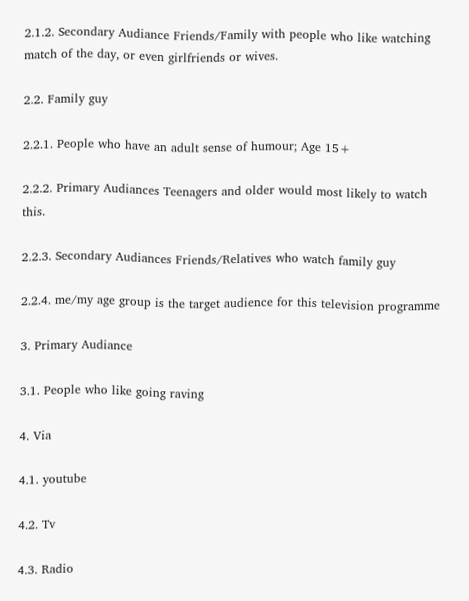2.1.2. Secondary Audiance Friends/Family with people who like watching match of the day, or even girlfriends or wives.

2.2. Family guy

2.2.1. People who have an adult sense of humour; Age 15+

2.2.2. Primary Audiances Teenagers and older would most likely to watch this.

2.2.3. Secondary Audiances Friends/Relatives who watch family guy

2.2.4. me/my age group is the target audience for this television programme

3. Primary Audiance

3.1. People who like going raving

4. Via

4.1. youtube

4.2. Tv

4.3. Radio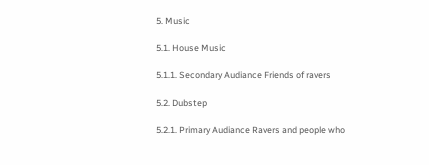5. Music

5.1. House Music

5.1.1. Secondary Audiance Friends of ravers

5.2. Dubstep

5.2.1. Primary Audiance Ravers and people who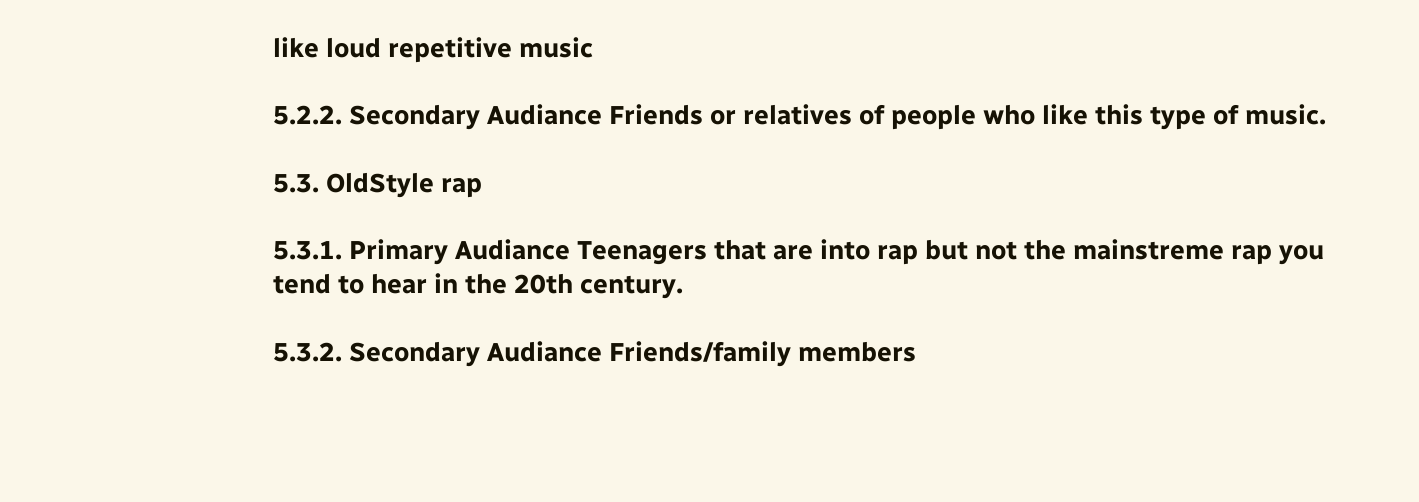like loud repetitive music

5.2.2. Secondary Audiance Friends or relatives of people who like this type of music.

5.3. OldStyle rap

5.3.1. Primary Audiance Teenagers that are into rap but not the mainstreme rap you tend to hear in the 20th century.

5.3.2. Secondary Audiance Friends/family members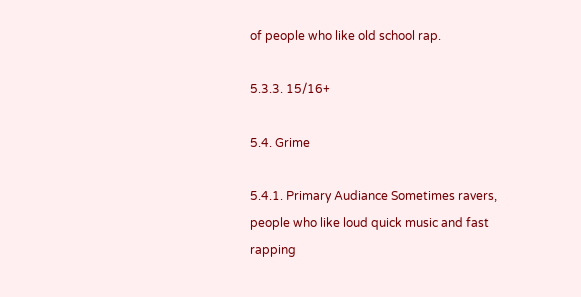of people who like old school rap.

5.3.3. 15/16+

5.4. Grime

5.4.1. Primary Audiance Sometimes ravers, people who like loud quick music and fast rapping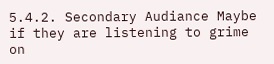5.4.2. Secondary Audiance Maybe if they are listening to grime on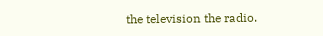the television the radio.